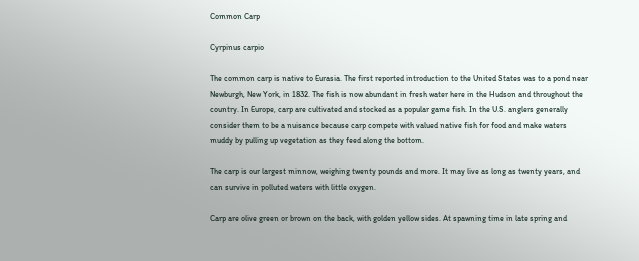Common Carp

Cyrpinus carpio

The common carp is native to Eurasia. The first reported introduction to the United States was to a pond near Newburgh, New York, in 1832. The fish is now abundant in fresh water here in the Hudson and throughout the country. In Europe, carp are cultivated and stocked as a popular game fish. In the U.S. anglers generally consider them to be a nuisance because carp compete with valued native fish for food and make waters muddy by pulling up vegetation as they feed along the bottom.

The carp is our largest minnow, weighing twenty pounds and more. It may live as long as twenty years, and can survive in polluted waters with little oxygen.

Carp are olive green or brown on the back, with golden yellow sides. At spawning time in late spring and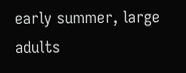early summer, large adults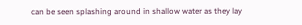can be seen splashing around in shallow water as they lay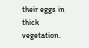their eggs in thick vegetation.